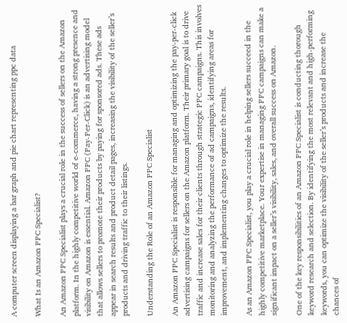A computer screen displaying a bar graph and pie chart representing ppc data

What Is an Amazon PPC Specialist?

An Amazon PPC Specialist plays a crucial role in the success of sellers on the Amazon platform. In the highly competitive world of e-commerce, having a strong presence and visibility on Amazon is essential. Amazon PPC (Pay-Per-Click) is an advertising model that allows sellers to promote their products by paying for sponsored ads. These ads appear in search results and product detail pages, increasing the visibility of the seller’s products and driving traffic to their listings.

Understanding the Role of an Amazon PPC Specialist

An Amazon PPC Specialist is responsible for managing and optimizing the pay-per-click advertising campaigns for sellers on the Amazon platform. Their primary goal is to drive traffic and increase sales for their clients through strategic PPC campaigns. This involves monitoring and analyzing the performance of ad campaigns, identifying areas for improvement, and implementing changes to optimize the results.

As an Amazon PPC Specialist, you play a crucial role in helping sellers succeed in the highly competitive marketplace. Your expertise in managing PPC campaigns can make a significant impact on a seller’s visibility, sales, and overall success on Amazon.

One of the key responsibilities of an Amazon PPC Specialist is conducting thorough keyword research and selection. By identifying the most relevant and high-performing keywords, you can optimize the visibility of the seller’s products and increase the chances of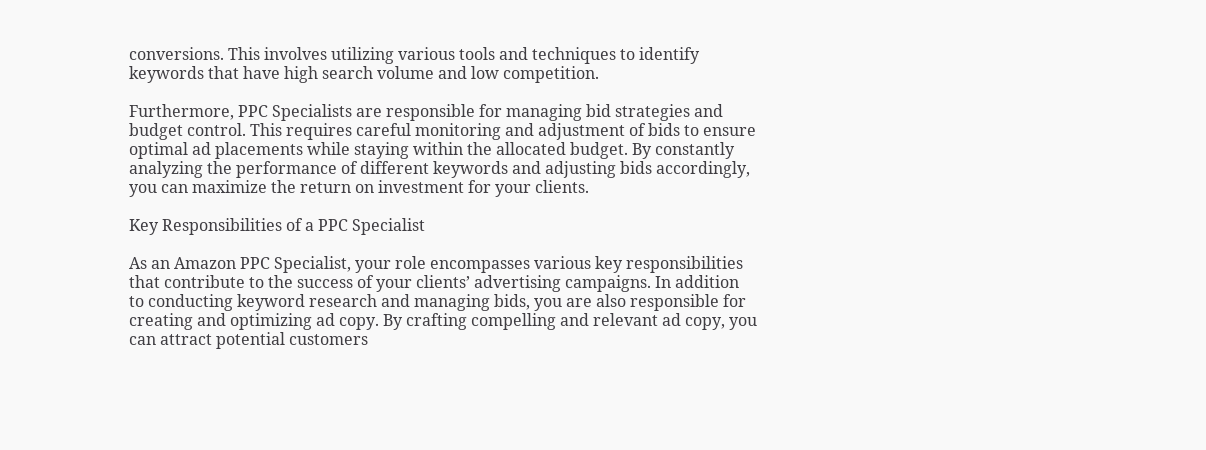conversions. This involves utilizing various tools and techniques to identify keywords that have high search volume and low competition.

Furthermore, PPC Specialists are responsible for managing bid strategies and budget control. This requires careful monitoring and adjustment of bids to ensure optimal ad placements while staying within the allocated budget. By constantly analyzing the performance of different keywords and adjusting bids accordingly, you can maximize the return on investment for your clients.

Key Responsibilities of a PPC Specialist

As an Amazon PPC Specialist, your role encompasses various key responsibilities that contribute to the success of your clients’ advertising campaigns. In addition to conducting keyword research and managing bids, you are also responsible for creating and optimizing ad copy. By crafting compelling and relevant ad copy, you can attract potential customers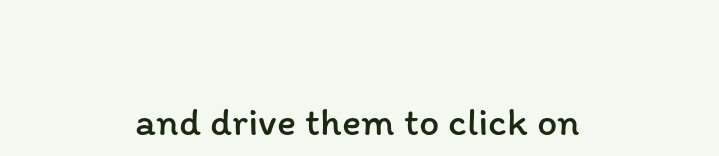and drive them to click on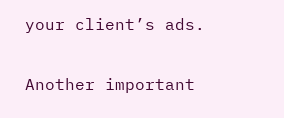your client’s ads.

Another important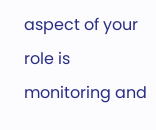aspect of your role is monitoring and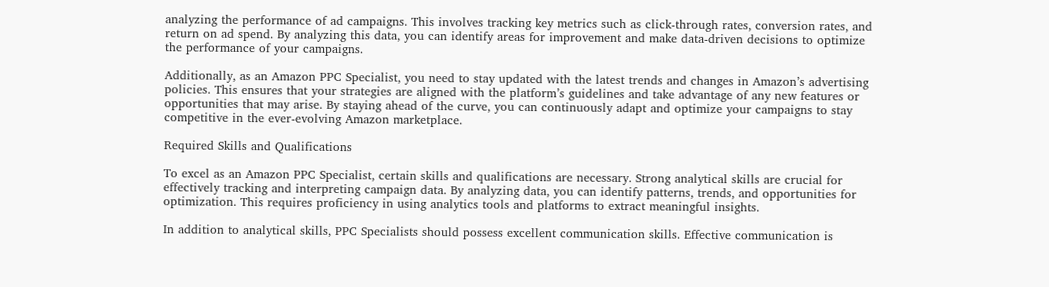analyzing the performance of ad campaigns. This involves tracking key metrics such as click-through rates, conversion rates, and return on ad spend. By analyzing this data, you can identify areas for improvement and make data-driven decisions to optimize the performance of your campaigns.

Additionally, as an Amazon PPC Specialist, you need to stay updated with the latest trends and changes in Amazon’s advertising policies. This ensures that your strategies are aligned with the platform’s guidelines and take advantage of any new features or opportunities that may arise. By staying ahead of the curve, you can continuously adapt and optimize your campaigns to stay competitive in the ever-evolving Amazon marketplace.

Required Skills and Qualifications

To excel as an Amazon PPC Specialist, certain skills and qualifications are necessary. Strong analytical skills are crucial for effectively tracking and interpreting campaign data. By analyzing data, you can identify patterns, trends, and opportunities for optimization. This requires proficiency in using analytics tools and platforms to extract meaningful insights.

In addition to analytical skills, PPC Specialists should possess excellent communication skills. Effective communication is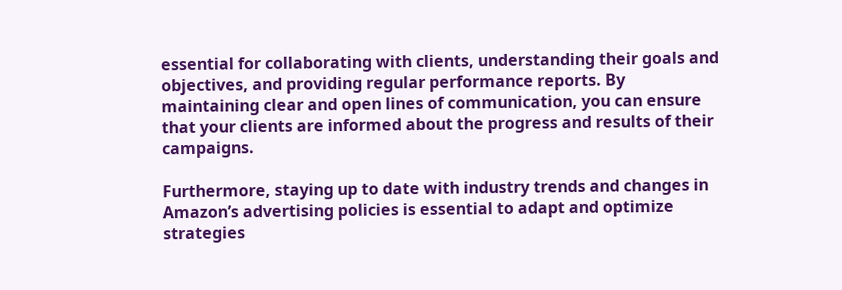essential for collaborating with clients, understanding their goals and objectives, and providing regular performance reports. By maintaining clear and open lines of communication, you can ensure that your clients are informed about the progress and results of their campaigns.

Furthermore, staying up to date with industry trends and changes in Amazon’s advertising policies is essential to adapt and optimize strategies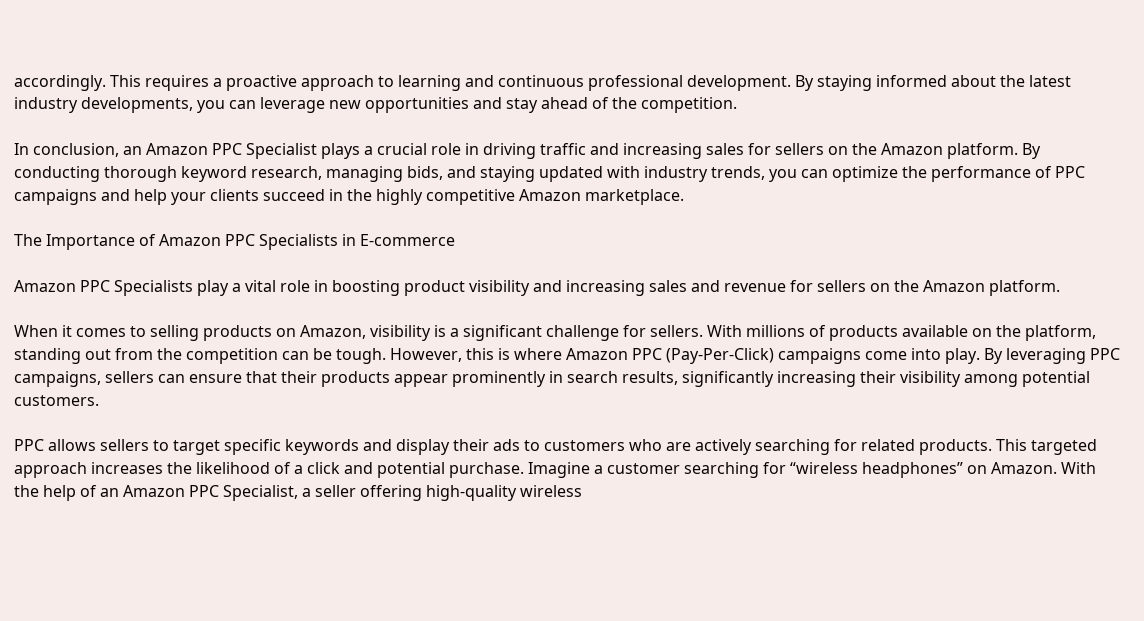accordingly. This requires a proactive approach to learning and continuous professional development. By staying informed about the latest industry developments, you can leverage new opportunities and stay ahead of the competition.

In conclusion, an Amazon PPC Specialist plays a crucial role in driving traffic and increasing sales for sellers on the Amazon platform. By conducting thorough keyword research, managing bids, and staying updated with industry trends, you can optimize the performance of PPC campaigns and help your clients succeed in the highly competitive Amazon marketplace.

The Importance of Amazon PPC Specialists in E-commerce

Amazon PPC Specialists play a vital role in boosting product visibility and increasing sales and revenue for sellers on the Amazon platform.

When it comes to selling products on Amazon, visibility is a significant challenge for sellers. With millions of products available on the platform, standing out from the competition can be tough. However, this is where Amazon PPC (Pay-Per-Click) campaigns come into play. By leveraging PPC campaigns, sellers can ensure that their products appear prominently in search results, significantly increasing their visibility among potential customers.

PPC allows sellers to target specific keywords and display their ads to customers who are actively searching for related products. This targeted approach increases the likelihood of a click and potential purchase. Imagine a customer searching for “wireless headphones” on Amazon. With the help of an Amazon PPC Specialist, a seller offering high-quality wireless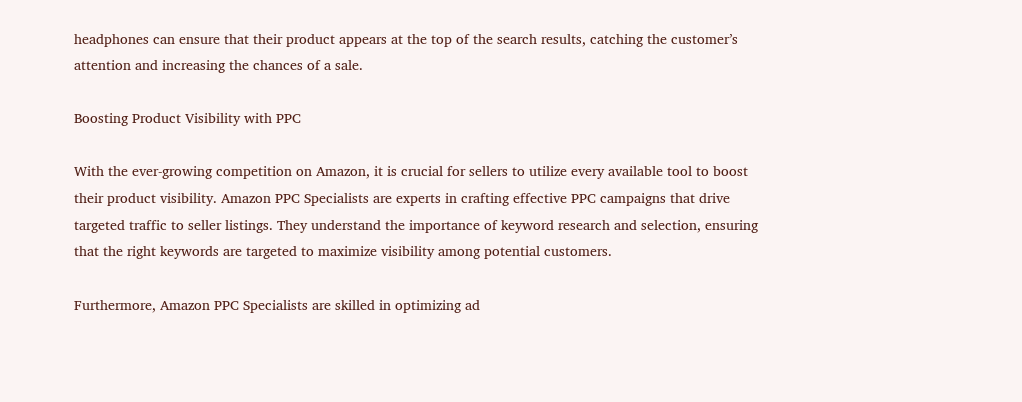headphones can ensure that their product appears at the top of the search results, catching the customer’s attention and increasing the chances of a sale.

Boosting Product Visibility with PPC

With the ever-growing competition on Amazon, it is crucial for sellers to utilize every available tool to boost their product visibility. Amazon PPC Specialists are experts in crafting effective PPC campaigns that drive targeted traffic to seller listings. They understand the importance of keyword research and selection, ensuring that the right keywords are targeted to maximize visibility among potential customers.

Furthermore, Amazon PPC Specialists are skilled in optimizing ad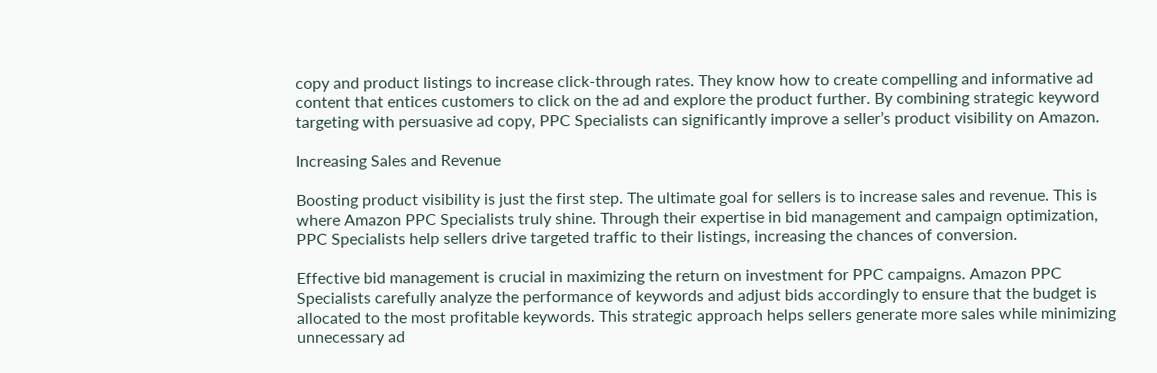copy and product listings to increase click-through rates. They know how to create compelling and informative ad content that entices customers to click on the ad and explore the product further. By combining strategic keyword targeting with persuasive ad copy, PPC Specialists can significantly improve a seller’s product visibility on Amazon.

Increasing Sales and Revenue

Boosting product visibility is just the first step. The ultimate goal for sellers is to increase sales and revenue. This is where Amazon PPC Specialists truly shine. Through their expertise in bid management and campaign optimization, PPC Specialists help sellers drive targeted traffic to their listings, increasing the chances of conversion.

Effective bid management is crucial in maximizing the return on investment for PPC campaigns. Amazon PPC Specialists carefully analyze the performance of keywords and adjust bids accordingly to ensure that the budget is allocated to the most profitable keywords. This strategic approach helps sellers generate more sales while minimizing unnecessary ad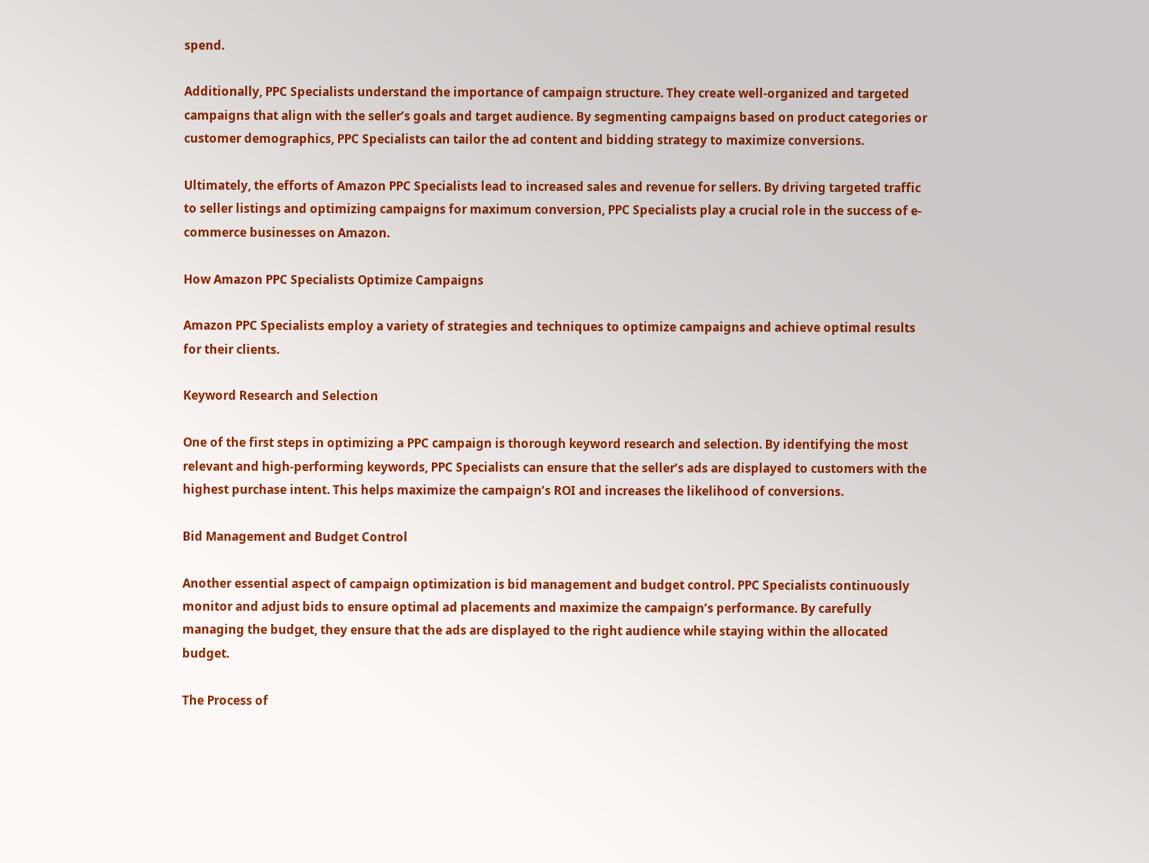spend.

Additionally, PPC Specialists understand the importance of campaign structure. They create well-organized and targeted campaigns that align with the seller’s goals and target audience. By segmenting campaigns based on product categories or customer demographics, PPC Specialists can tailor the ad content and bidding strategy to maximize conversions.

Ultimately, the efforts of Amazon PPC Specialists lead to increased sales and revenue for sellers. By driving targeted traffic to seller listings and optimizing campaigns for maximum conversion, PPC Specialists play a crucial role in the success of e-commerce businesses on Amazon.

How Amazon PPC Specialists Optimize Campaigns

Amazon PPC Specialists employ a variety of strategies and techniques to optimize campaigns and achieve optimal results for their clients.

Keyword Research and Selection

One of the first steps in optimizing a PPC campaign is thorough keyword research and selection. By identifying the most relevant and high-performing keywords, PPC Specialists can ensure that the seller’s ads are displayed to customers with the highest purchase intent. This helps maximize the campaign’s ROI and increases the likelihood of conversions.

Bid Management and Budget Control

Another essential aspect of campaign optimization is bid management and budget control. PPC Specialists continuously monitor and adjust bids to ensure optimal ad placements and maximize the campaign’s performance. By carefully managing the budget, they ensure that the ads are displayed to the right audience while staying within the allocated budget.

The Process of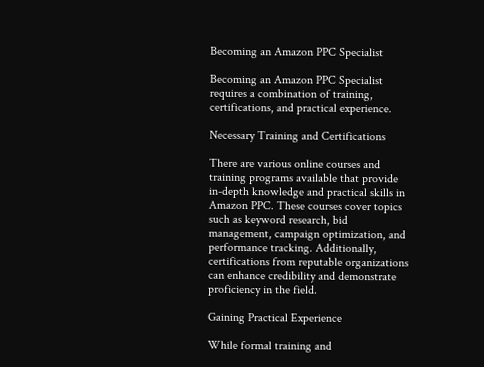Becoming an Amazon PPC Specialist

Becoming an Amazon PPC Specialist requires a combination of training, certifications, and practical experience.

Necessary Training and Certifications

There are various online courses and training programs available that provide in-depth knowledge and practical skills in Amazon PPC. These courses cover topics such as keyword research, bid management, campaign optimization, and performance tracking. Additionally, certifications from reputable organizations can enhance credibility and demonstrate proficiency in the field.

Gaining Practical Experience

While formal training and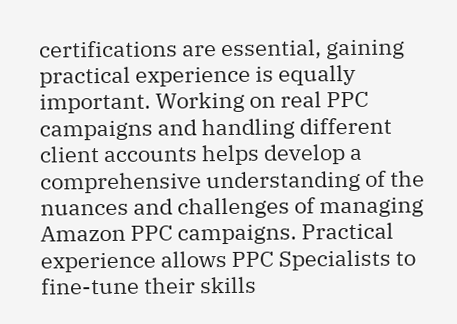certifications are essential, gaining practical experience is equally important. Working on real PPC campaigns and handling different client accounts helps develop a comprehensive understanding of the nuances and challenges of managing Amazon PPC campaigns. Practical experience allows PPC Specialists to fine-tune their skills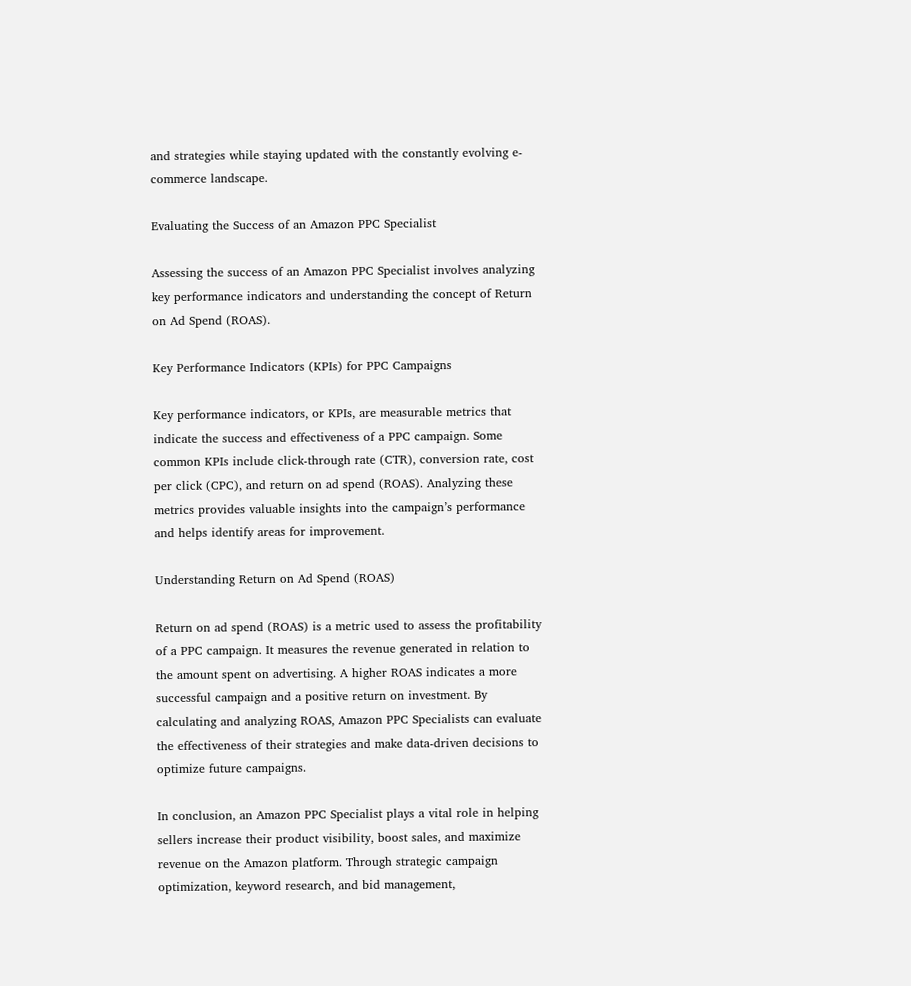and strategies while staying updated with the constantly evolving e-commerce landscape.

Evaluating the Success of an Amazon PPC Specialist

Assessing the success of an Amazon PPC Specialist involves analyzing key performance indicators and understanding the concept of Return on Ad Spend (ROAS).

Key Performance Indicators (KPIs) for PPC Campaigns

Key performance indicators, or KPIs, are measurable metrics that indicate the success and effectiveness of a PPC campaign. Some common KPIs include click-through rate (CTR), conversion rate, cost per click (CPC), and return on ad spend (ROAS). Analyzing these metrics provides valuable insights into the campaign’s performance and helps identify areas for improvement.

Understanding Return on Ad Spend (ROAS)

Return on ad spend (ROAS) is a metric used to assess the profitability of a PPC campaign. It measures the revenue generated in relation to the amount spent on advertising. A higher ROAS indicates a more successful campaign and a positive return on investment. By calculating and analyzing ROAS, Amazon PPC Specialists can evaluate the effectiveness of their strategies and make data-driven decisions to optimize future campaigns.

In conclusion, an Amazon PPC Specialist plays a vital role in helping sellers increase their product visibility, boost sales, and maximize revenue on the Amazon platform. Through strategic campaign optimization, keyword research, and bid management,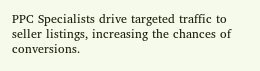PPC Specialists drive targeted traffic to seller listings, increasing the chances of conversions.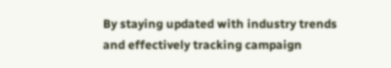By staying updated with industry trends and effectively tracking campaign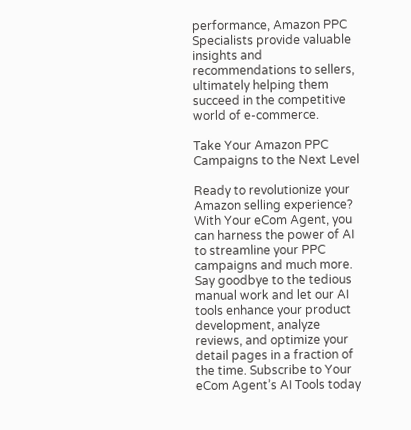performance, Amazon PPC Specialists provide valuable insights and recommendations to sellers, ultimately helping them succeed in the competitive world of e-commerce.

Take Your Amazon PPC Campaigns to the Next Level

Ready to revolutionize your Amazon selling experience? With Your eCom Agent, you can harness the power of AI to streamline your PPC campaigns and much more. Say goodbye to the tedious manual work and let our AI tools enhance your product development, analyze reviews, and optimize your detail pages in a fraction of the time. Subscribe to Your eCom Agent’s AI Tools today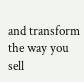and transform the way you sell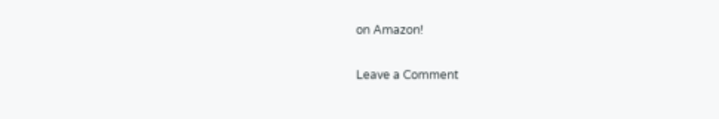on Amazon!

Leave a Comment